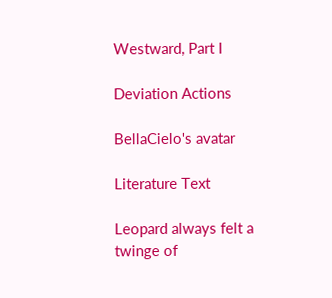Westward, Part I

Deviation Actions

BellaCielo's avatar

Literature Text

Leopard always felt a twinge of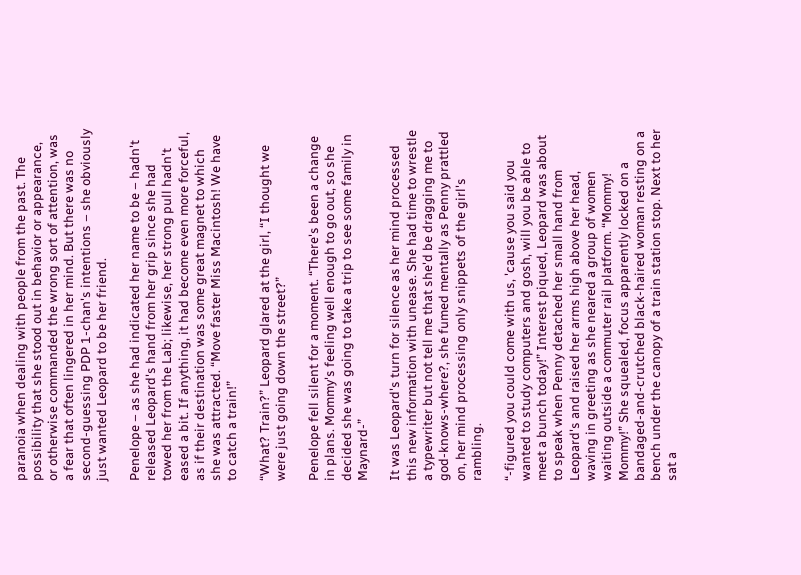paranoia when dealing with people from the past. The possibility that she stood out in behavior or appearance, or otherwise commanded the wrong sort of attention, was a fear that often lingered in her mind. But there was no second-guessing PDP 1-chan's intentions – she obviously just wanted Leopard to be her friend.

Penelope – as she had indicated her name to be – hadn't released Leopard's hand from her grip since she had towed her from the Lab; likewise, her strong pull hadn't eased a bit. If anything, it had become even more forceful, as if their destination was some great magnet to which she was attracted. “Move faster Miss Macintosh! We have to catch a train!”

“What? Train?” Leopard glared at the girl, “I thought we were just going down the street?”

Penelope fell silent for a moment. “There's been a change in plans. Mommy's feeling well enough to go out, so she decided she was going to take a trip to see some family in Maynard-”

It was Leopard's turn for silence as her mind processed this new information with unease. She had time to wrestle a typewriter but not tell me that she'd be dragging me to god-knows-where?, she fumed mentally as Penny prattled on, her mind processing only snippets of the girl's rambling.

“-figured you could come with us, 'cause you said you wanted to study computers and gosh, will you be able to meet a bunch today!” Interest piqued, Leopard was about to speak when Penny detached her small hand from Leopard's and raised her arms high above her head, waving in greeting as she neared a group of women waiting outside a commuter rail platform. “Mommy! Mommy!” She squealed, focus apparently locked on a bandaged-and-crutched black-haired woman resting on a bench under the canopy of a train station stop. Next to her sat a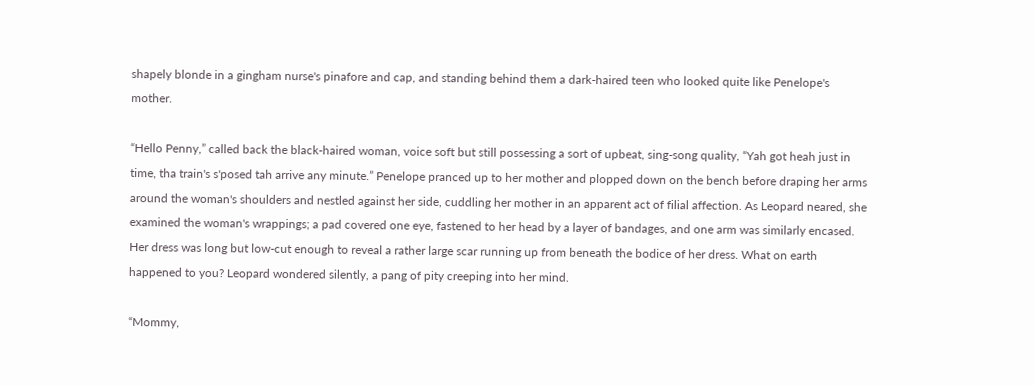shapely blonde in a gingham nurse's pinafore and cap, and standing behind them a dark-haired teen who looked quite like Penelope's mother.

“Hello Penny,” called back the black-haired woman, voice soft but still possessing a sort of upbeat, sing-song quality, “Yah got heah just in time, tha train's s'posed tah arrive any minute.” Penelope pranced up to her mother and plopped down on the bench before draping her arms around the woman's shoulders and nestled against her side, cuddling her mother in an apparent act of filial affection. As Leopard neared, she examined the woman's wrappings; a pad covered one eye, fastened to her head by a layer of bandages, and one arm was similarly encased. Her dress was long but low-cut enough to reveal a rather large scar running up from beneath the bodice of her dress. What on earth happened to you? Leopard wondered silently, a pang of pity creeping into her mind.

“Mommy,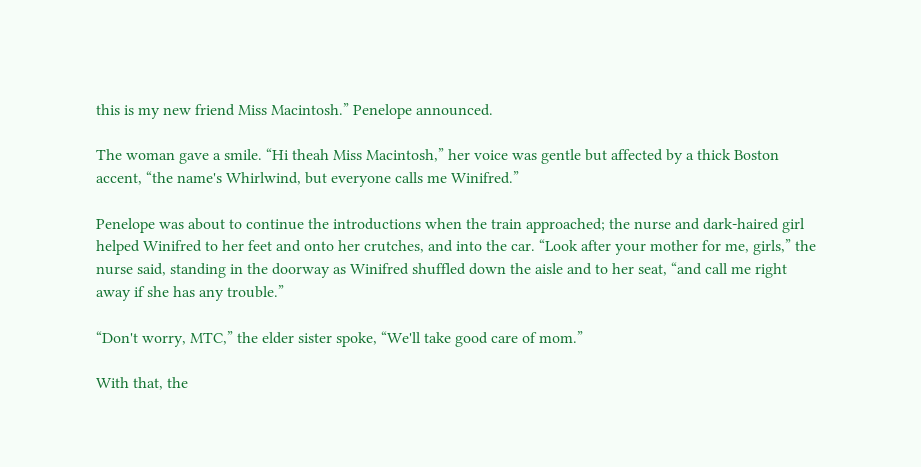this is my new friend Miss Macintosh.” Penelope announced.

The woman gave a smile. “Hi theah Miss Macintosh,” her voice was gentle but affected by a thick Boston accent, “the name's Whirlwind, but everyone calls me Winifred.”

Penelope was about to continue the introductions when the train approached; the nurse and dark-haired girl helped Winifred to her feet and onto her crutches, and into the car. “Look after your mother for me, girls,” the nurse said, standing in the doorway as Winifred shuffled down the aisle and to her seat, “and call me right away if she has any trouble.”

“Don't worry, MTC,” the elder sister spoke, “We'll take good care of mom.”

With that, the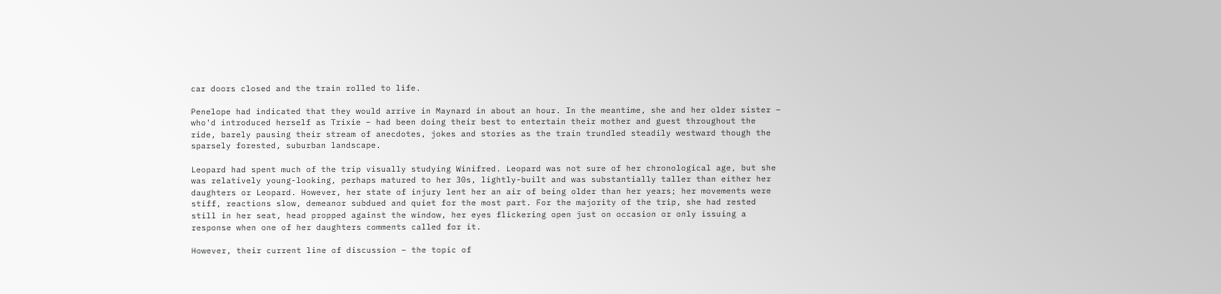car doors closed and the train rolled to life.

Penelope had indicated that they would arrive in Maynard in about an hour. In the meantime, she and her older sister – who'd introduced herself as Trixie – had been doing their best to entertain their mother and guest throughout the ride, barely pausing their stream of anecdotes, jokes and stories as the train trundled steadily westward though the sparsely forested, suburban landscape.

Leopard had spent much of the trip visually studying Winifred. Leopard was not sure of her chronological age, but she was relatively young-looking, perhaps matured to her 30s, lightly-built and was substantially taller than either her daughters or Leopard. However, her state of injury lent her an air of being older than her years; her movements were stiff, reactions slow, demeanor subdued and quiet for the most part. For the majority of the trip, she had rested still in her seat, head propped against the window, her eyes flickering open just on occasion or only issuing a response when one of her daughters comments called for it.

However, their current line of discussion – the topic of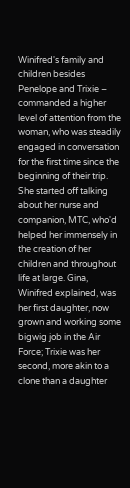Winifred's family and children besides Penelope and Trixie – commanded a higher level of attention from the woman, who was steadily engaged in conversation for the first time since the beginning of their trip. She started off talking about her nurse and companion, MTC, who'd helped her immensely in the creation of her children and throughout life at large. Gina, Winifred explained, was her first daughter, now grown and working some bigwig job in the Air Force; Trixie was her second, more akin to a clone than a daughter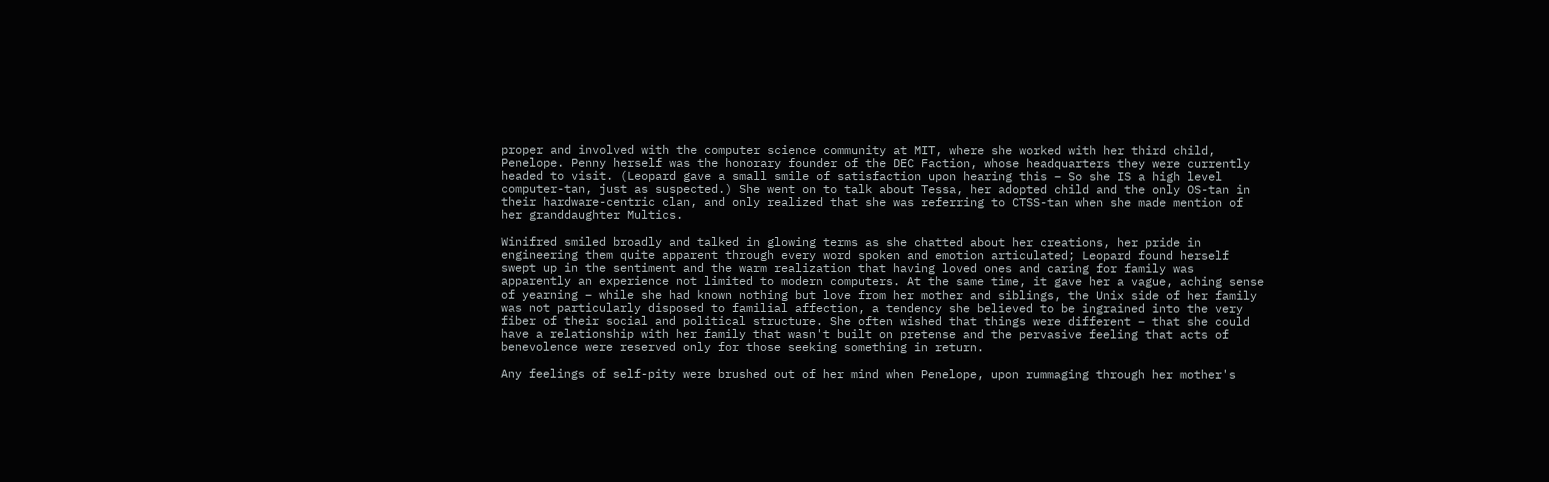proper and involved with the computer science community at MIT, where she worked with her third child, Penelope. Penny herself was the honorary founder of the DEC Faction, whose headquarters they were currently headed to visit. (Leopard gave a small smile of satisfaction upon hearing this – So she IS a high level computer-tan, just as suspected.) She went on to talk about Tessa, her adopted child and the only OS-tan in their hardware-centric clan, and only realized that she was referring to CTSS-tan when she made mention of her granddaughter Multics.

Winifred smiled broadly and talked in glowing terms as she chatted about her creations, her pride in engineering them quite apparent through every word spoken and emotion articulated; Leopard found herself swept up in the sentiment and the warm realization that having loved ones and caring for family was apparently an experience not limited to modern computers. At the same time, it gave her a vague, aching sense of yearning – while she had known nothing but love from her mother and siblings, the Unix side of her family was not particularly disposed to familial affection, a tendency she believed to be ingrained into the very fiber of their social and political structure. She often wished that things were different – that she could have a relationship with her family that wasn't built on pretense and the pervasive feeling that acts of benevolence were reserved only for those seeking something in return.

Any feelings of self-pity were brushed out of her mind when Penelope, upon rummaging through her mother's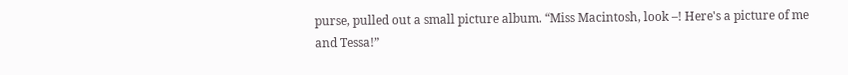purse, pulled out a small picture album. “Miss Macintosh, look –! Here's a picture of me and Tessa!”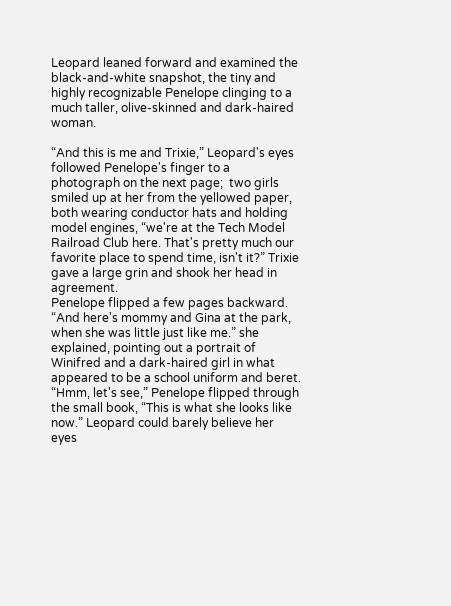Leopard leaned forward and examined the black-and-white snapshot, the tiny and highly recognizable Penelope clinging to a much taller, olive-skinned and dark-haired woman.

“And this is me and Trixie,” Leopard's eyes followed Penelope's finger to a photograph on the next page;  two girls smiled up at her from the yellowed paper, both wearing conductor hats and holding model engines, “we're at the Tech Model Railroad Club here. That's pretty much our favorite place to spend time, isn't it?” Trixie gave a large grin and shook her head in agreement.
Penelope flipped a few pages backward. “And here's mommy and Gina at the park, when she was little just like me.” she explained, pointing out a portrait of Winifred and a dark-haired girl in what appeared to be a school uniform and beret. “Hmm, let's see,” Penelope flipped through the small book, “This is what she looks like now.” Leopard could barely believe her eyes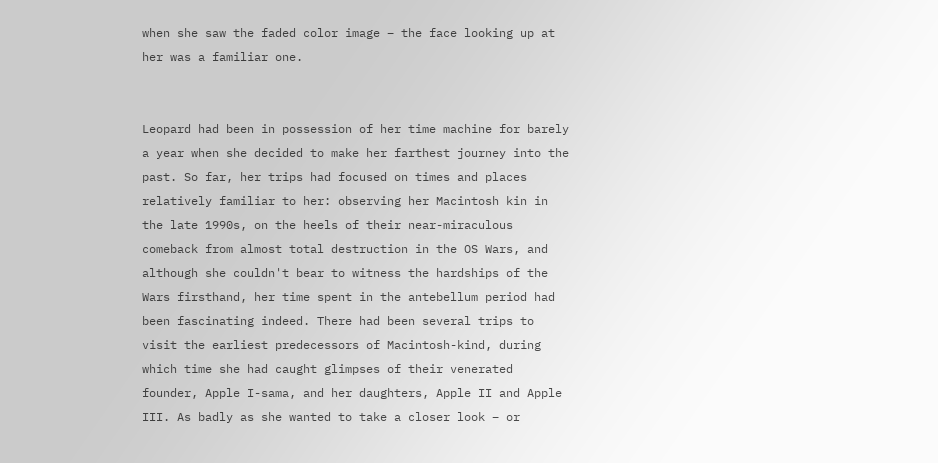when she saw the faded color image – the face looking up at her was a familiar one.


Leopard had been in possession of her time machine for barely a year when she decided to make her farthest journey into the past. So far, her trips had focused on times and places relatively familiar to her: observing her Macintosh kin in the late 1990s, on the heels of their near-miraculous comeback from almost total destruction in the OS Wars, and although she couldn't bear to witness the hardships of the Wars firsthand, her time spent in the antebellum period had been fascinating indeed. There had been several trips to visit the earliest predecessors of Macintosh-kind, during which time she had caught glimpses of their venerated founder, Apple I-sama, and her daughters, Apple II and Apple III. As badly as she wanted to take a closer look – or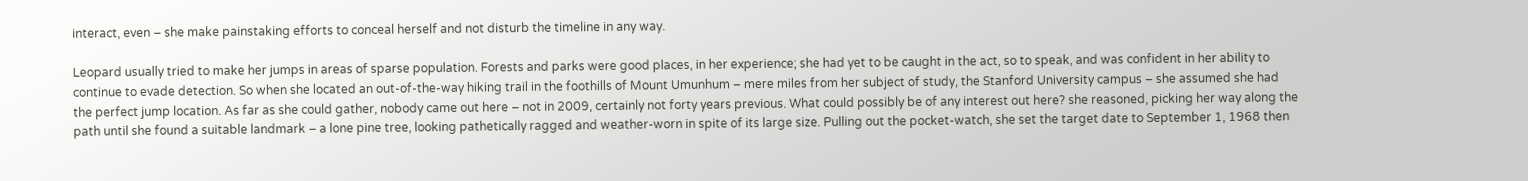interact, even – she make painstaking efforts to conceal herself and not disturb the timeline in any way.

Leopard usually tried to make her jumps in areas of sparse population. Forests and parks were good places, in her experience; she had yet to be caught in the act, so to speak, and was confident in her ability to continue to evade detection. So when she located an out-of-the-way hiking trail in the foothills of Mount Umunhum – mere miles from her subject of study, the Stanford University campus – she assumed she had the perfect jump location. As far as she could gather, nobody came out here – not in 2009, certainly not forty years previous. What could possibly be of any interest out here? she reasoned, picking her way along the path until she found a suitable landmark – a lone pine tree, looking pathetically ragged and weather-worn in spite of its large size. Pulling out the pocket-watch, she set the target date to September 1, 1968 then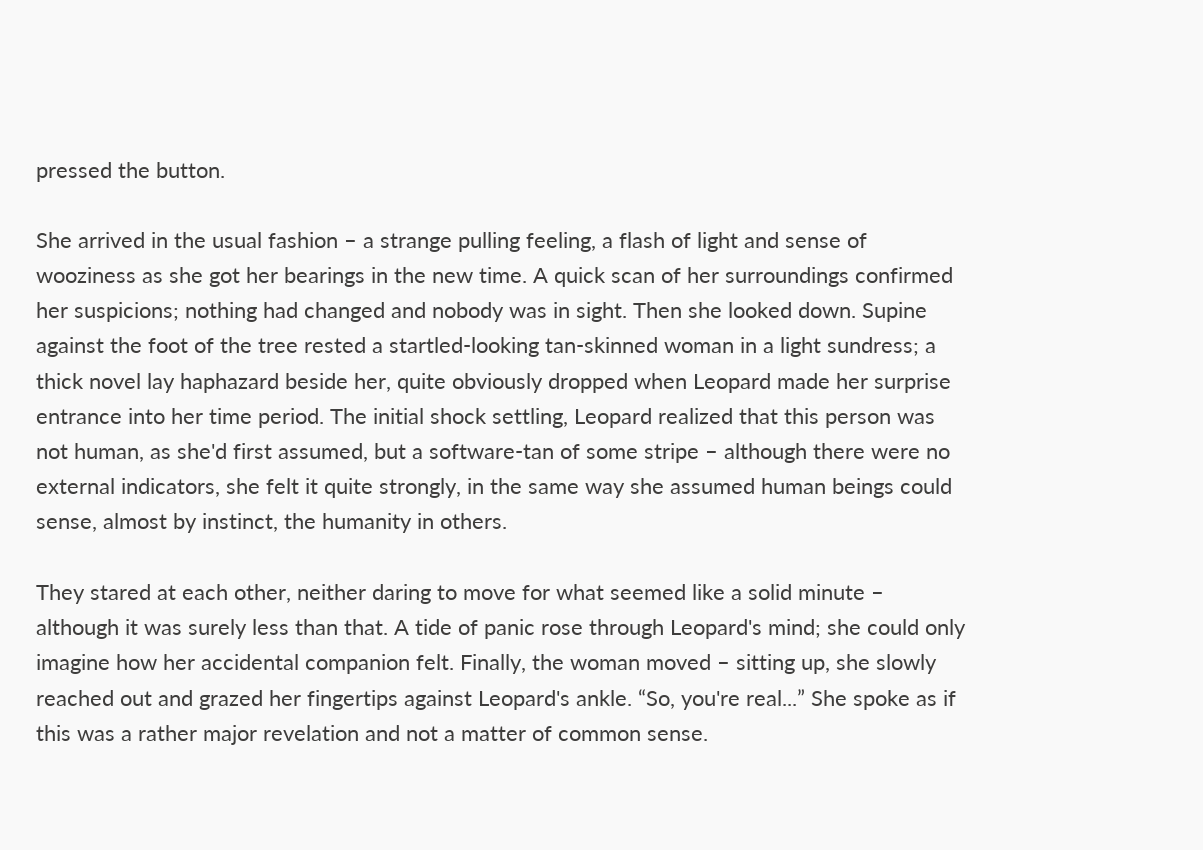pressed the button.

She arrived in the usual fashion – a strange pulling feeling, a flash of light and sense of wooziness as she got her bearings in the new time. A quick scan of her surroundings confirmed her suspicions; nothing had changed and nobody was in sight. Then she looked down. Supine against the foot of the tree rested a startled-looking tan-skinned woman in a light sundress; a thick novel lay haphazard beside her, quite obviously dropped when Leopard made her surprise entrance into her time period. The initial shock settling, Leopard realized that this person was not human, as she'd first assumed, but a software-tan of some stripe – although there were no external indicators, she felt it quite strongly, in the same way she assumed human beings could sense, almost by instinct, the humanity in others.

They stared at each other, neither daring to move for what seemed like a solid minute – although it was surely less than that. A tide of panic rose through Leopard's mind; she could only imagine how her accidental companion felt. Finally, the woman moved – sitting up, she slowly reached out and grazed her fingertips against Leopard's ankle. “So, you're real...” She spoke as if  this was a rather major revelation and not a matter of common sense.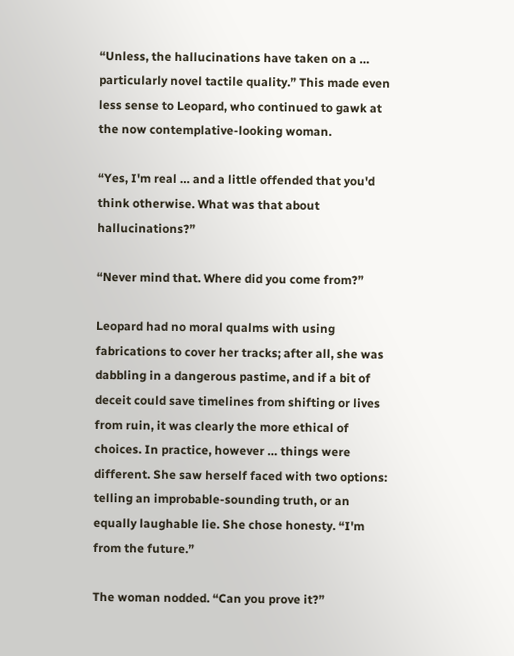“Unless, the hallucinations have taken on a …  particularly novel tactile quality.” This made even less sense to Leopard, who continued to gawk at the now contemplative-looking woman.

“Yes, I'm real … and a little offended that you'd think otherwise. What was that about hallucinations?”

“Never mind that. Where did you come from?”

Leopard had no moral qualms with using fabrications to cover her tracks; after all, she was dabbling in a dangerous pastime, and if a bit of deceit could save timelines from shifting or lives from ruin, it was clearly the more ethical of choices. In practice, however … things were different. She saw herself faced with two options: telling an improbable-sounding truth, or an equally laughable lie. She chose honesty. “I'm from the future.”

The woman nodded. “Can you prove it?”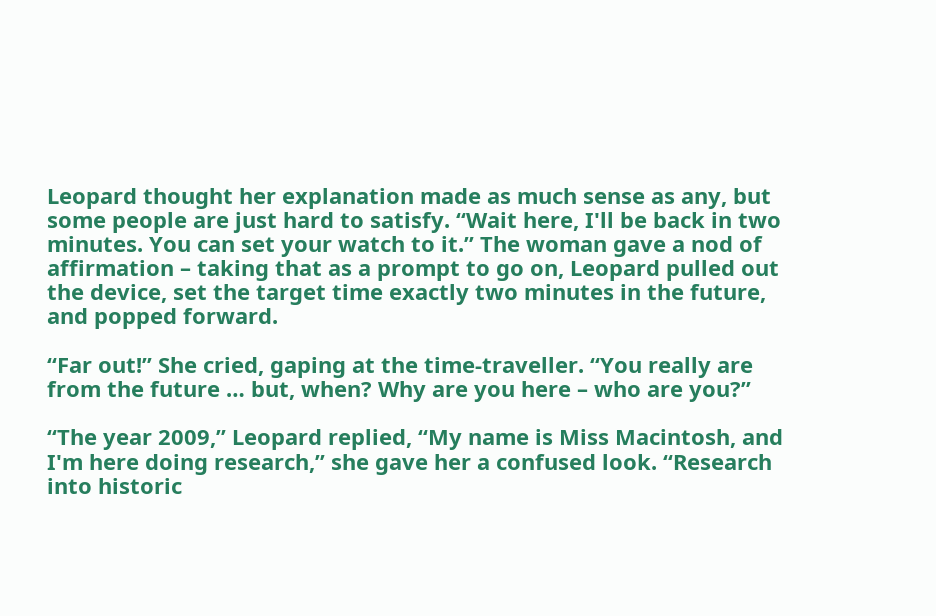Leopard thought her explanation made as much sense as any, but some people are just hard to satisfy. “Wait here, I'll be back in two minutes. You can set your watch to it.” The woman gave a nod of affirmation – taking that as a prompt to go on, Leopard pulled out the device, set the target time exactly two minutes in the future, and popped forward.

“Far out!” She cried, gaping at the time-traveller. “You really are from the future … but, when? Why are you here – who are you?”

“The year 2009,” Leopard replied, “My name is Miss Macintosh, and I'm here doing research,” she gave her a confused look. “Research into historic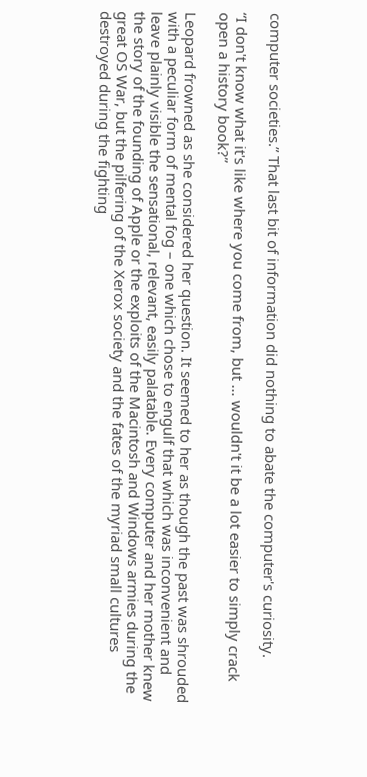computer societies.” That last bit of information did nothing to abate the computer's curiosity.

“I don't know what it's like where you come from, but … wouldn't it be a lot easier to simply crack open a history book?”

Leopard frowned as she considered her question. It seemed to her as though the past was shrouded with a peculiar form of mental fog – one which chose to engulf that which was inconvenient and leave plainly visible the sensational, relevant, easily palatable. Every computer and her mother knew the story of the founding of Apple or the exploits of the Macintosh and Windows armies during the great OS War, but the pilfering of the Xerox society and the fates of the myriad small cultures destroyed during the fighting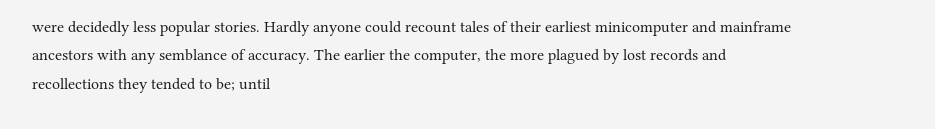were decidedly less popular stories. Hardly anyone could recount tales of their earliest minicomputer and mainframe ancestors with any semblance of accuracy. The earlier the computer, the more plagued by lost records and recollections they tended to be; until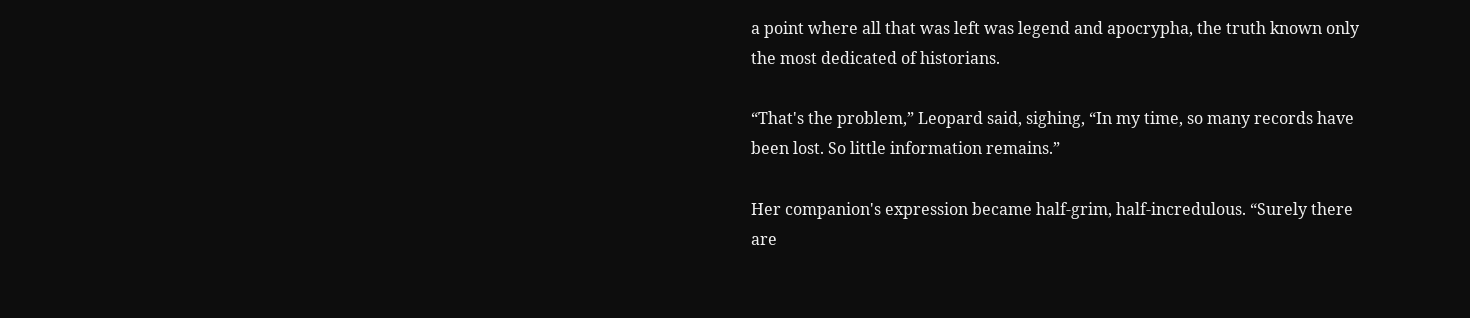a point where all that was left was legend and apocrypha, the truth known only the most dedicated of historians.

“That's the problem,” Leopard said, sighing, “In my time, so many records have been lost. So little information remains.”

Her companion's expression became half-grim, half-incredulous. “Surely there are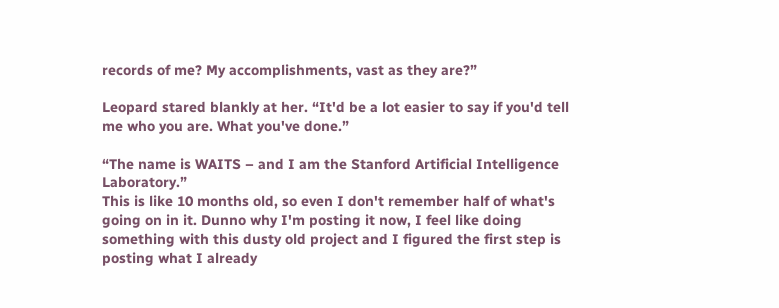records of me? My accomplishments, vast as they are?”

Leopard stared blankly at her. “It'd be a lot easier to say if you'd tell me who you are. What you've done.”

“The name is WAITS – and I am the Stanford Artificial Intelligence Laboratory.”
This is like 10 months old, so even I don't remember half of what's going on in it. Dunno why I'm posting it now, I feel like doing something with this dusty old project and I figured the first step is posting what I already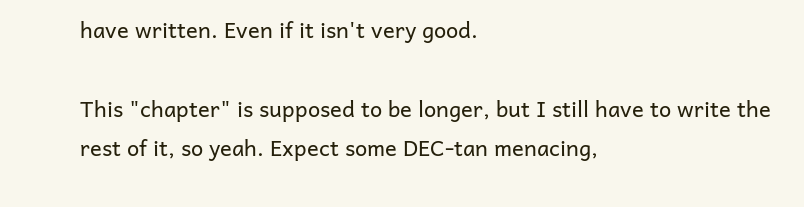have written. Even if it isn't very good.

This "chapter" is supposed to be longer, but I still have to write the rest of it, so yeah. Expect some DEC-tan menacing,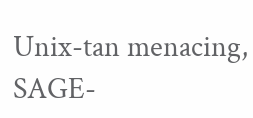Unix-tan menacing, SAGE-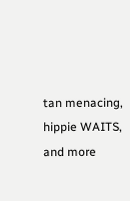tan menacing, hippie WAITS, and more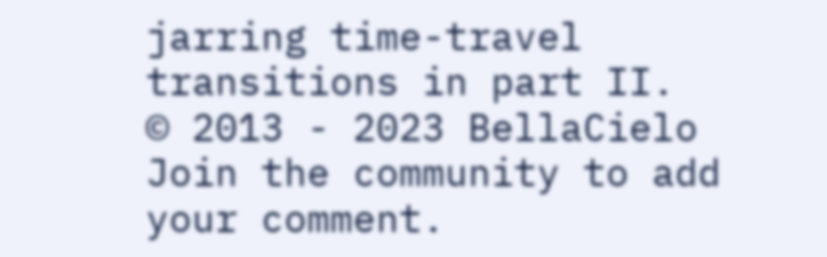jarring time-travel transitions in part II.
© 2013 - 2023 BellaCielo
Join the community to add your comment.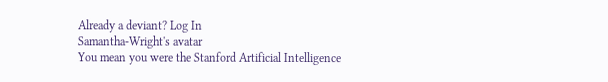Already a deviant? Log In
Samantha-Wright's avatar
You mean you were the Stanford Artificial Intelligence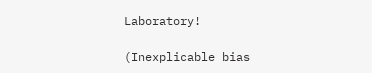Laboratory!

(Inexplicable bias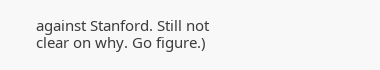against Stanford. Still not clear on why. Go figure.)